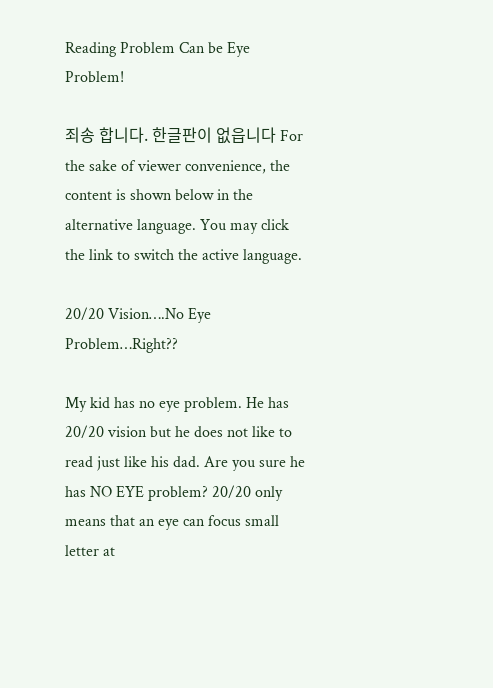Reading Problem Can be Eye Problem!

죄송 합니다. 한글판이 없읍니다 For the sake of viewer convenience, the content is shown below in the alternative language. You may click the link to switch the active language.

20/20 Vision….No Eye Problem…Right??

My kid has no eye problem. He has 20/20 vision but he does not like to read just like his dad. Are you sure he has NO EYE problem? 20/20 only means that an eye can focus small letter at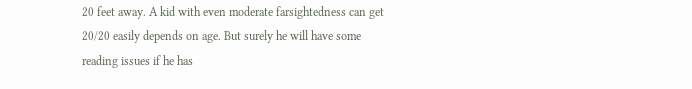20 feet away. A kid with even moderate farsightedness can get 20/20 easily depends on age. But surely he will have some reading issues if he has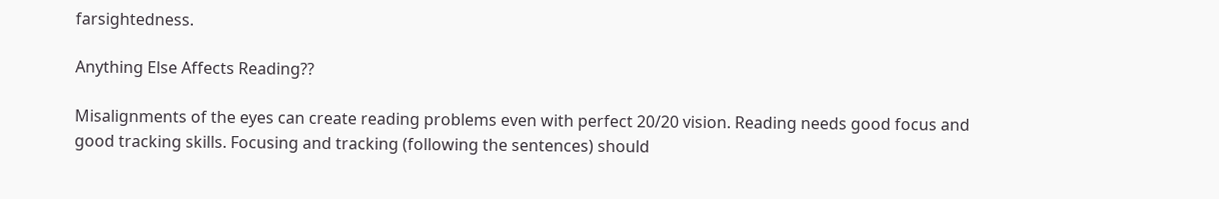farsightedness.

Anything Else Affects Reading??

Misalignments of the eyes can create reading problems even with perfect 20/20 vision. Reading needs good focus and good tracking skills. Focusing and tracking (following the sentences) should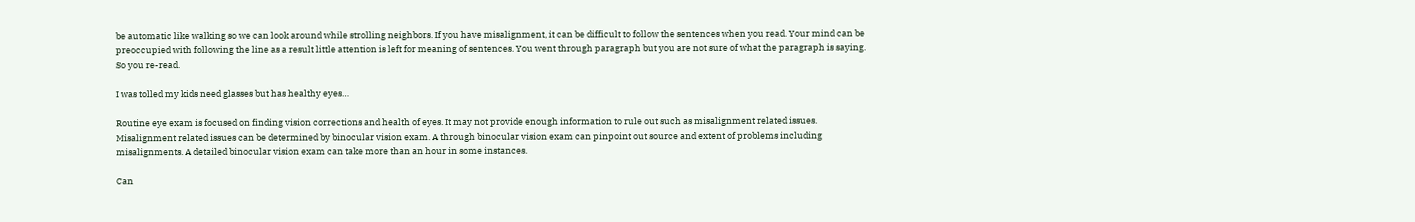be automatic like walking so we can look around while strolling neighbors. If you have misalignment, it can be difficult to follow the sentences when you read. Your mind can be preoccupied with following the line as a result little attention is left for meaning of sentences. You went through paragraph but you are not sure of what the paragraph is saying. So you re-read.

I was tolled my kids need glasses but has healthy eyes…

Routine eye exam is focused on finding vision corrections and health of eyes. It may not provide enough information to rule out such as misalignment related issues. Misalignment related issues can be determined by binocular vision exam. A through binocular vision exam can pinpoint out source and extent of problems including misalignments. A detailed binocular vision exam can take more than an hour in some instances.

Can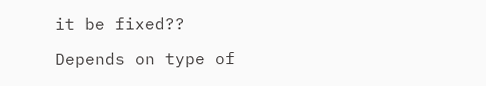it be fixed??

Depends on type of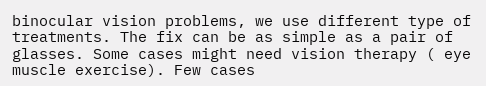binocular vision problems, we use different type of treatments. The fix can be as simple as a pair of glasses. Some cases might need vision therapy ( eye muscle exercise). Few cases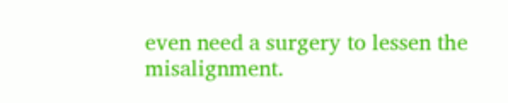even need a surgery to lessen the misalignment.